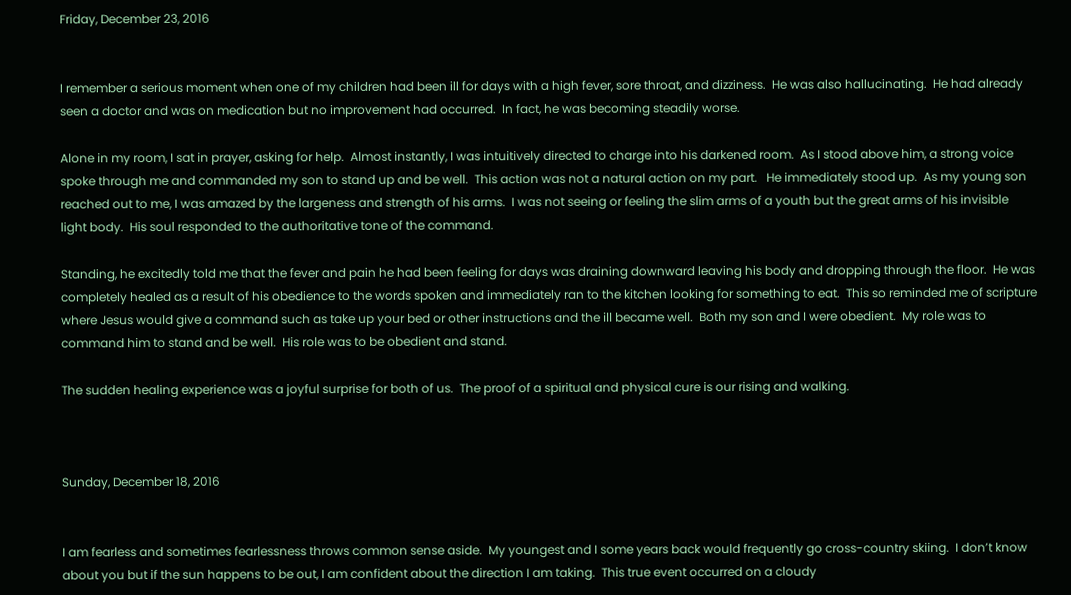Friday, December 23, 2016


I remember a serious moment when one of my children had been ill for days with a high fever, sore throat, and dizziness.  He was also hallucinating.  He had already seen a doctor and was on medication but no improvement had occurred.  In fact, he was becoming steadily worse.

Alone in my room, I sat in prayer, asking for help.  Almost instantly, I was intuitively directed to charge into his darkened room.  As I stood above him, a strong voice spoke through me and commanded my son to stand up and be well.  This action was not a natural action on my part.   He immediately stood up.  As my young son reached out to me, I was amazed by the largeness and strength of his arms.  I was not seeing or feeling the slim arms of a youth but the great arms of his invisible light body.  His soul responded to the authoritative tone of the command.

Standing, he excitedly told me that the fever and pain he had been feeling for days was draining downward leaving his body and dropping through the floor.  He was completely healed as a result of his obedience to the words spoken and immediately ran to the kitchen looking for something to eat.  This so reminded me of scripture where Jesus would give a command such as take up your bed or other instructions and the ill became well.  Both my son and I were obedient.  My role was to command him to stand and be well.  His role was to be obedient and stand.

The sudden healing experience was a joyful surprise for both of us.  The proof of a spiritual and physical cure is our rising and walking.



Sunday, December 18, 2016


I am fearless and sometimes fearlessness throws common sense aside.  My youngest and I some years back would frequently go cross-country skiing.  I don’t know about you but if the sun happens to be out, I am confident about the direction I am taking.  This true event occurred on a cloudy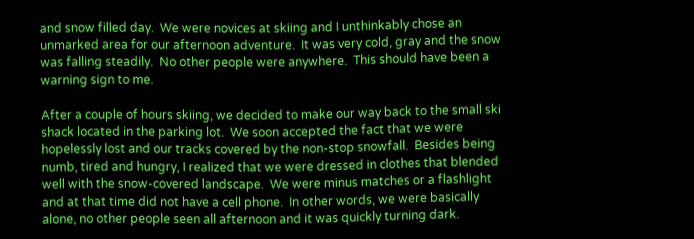and snow filled day.  We were novices at skiing and I unthinkably chose an unmarked area for our afternoon adventure.  It was very cold, gray and the snow was falling steadily.  No other people were anywhere.  This should have been a warning sign to me.

After a couple of hours skiing, we decided to make our way back to the small ski shack located in the parking lot.  We soon accepted the fact that we were hopelessly lost and our tracks covered by the non-stop snowfall.  Besides being numb, tired and hungry, I realized that we were dressed in clothes that blended well with the snow-covered landscape.  We were minus matches or a flashlight and at that time did not have a cell phone.  In other words, we were basically alone, no other people seen all afternoon and it was quickly turning dark.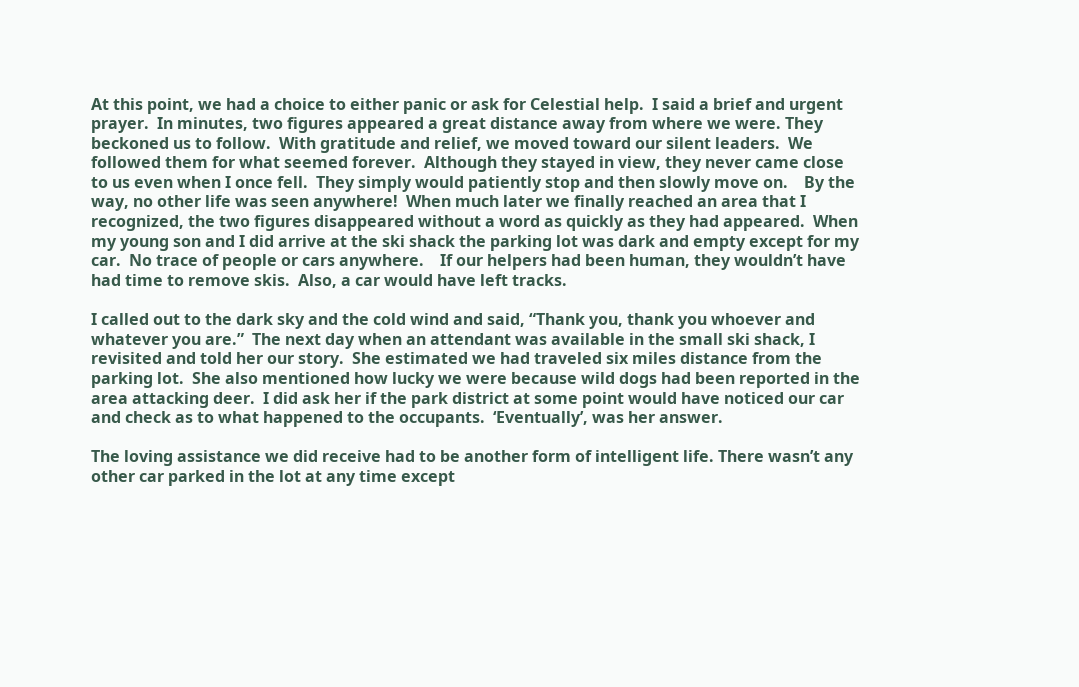At this point, we had a choice to either panic or ask for Celestial help.  I said a brief and urgent prayer.  In minutes, two figures appeared a great distance away from where we were. They beckoned us to follow.  With gratitude and relief, we moved toward our silent leaders.  We followed them for what seemed forever.  Although they stayed in view, they never came close to us even when I once fell.  They simply would patiently stop and then slowly move on.    By the way, no other life was seen anywhere!  When much later we finally reached an area that I recognized, the two figures disappeared without a word as quickly as they had appeared.  When my young son and I did arrive at the ski shack the parking lot was dark and empty except for my car.  No trace of people or cars anywhere.    If our helpers had been human, they wouldn’t have had time to remove skis.  Also, a car would have left tracks.

I called out to the dark sky and the cold wind and said, “Thank you, thank you whoever and whatever you are.”  The next day when an attendant was available in the small ski shack, I revisited and told her our story.  She estimated we had traveled six miles distance from the parking lot.  She also mentioned how lucky we were because wild dogs had been reported in the area attacking deer.  I did ask her if the park district at some point would have noticed our car and check as to what happened to the occupants.  ‘Eventually’, was her answer.

The loving assistance we did receive had to be another form of intelligent life. There wasn’t any other car parked in the lot at any time except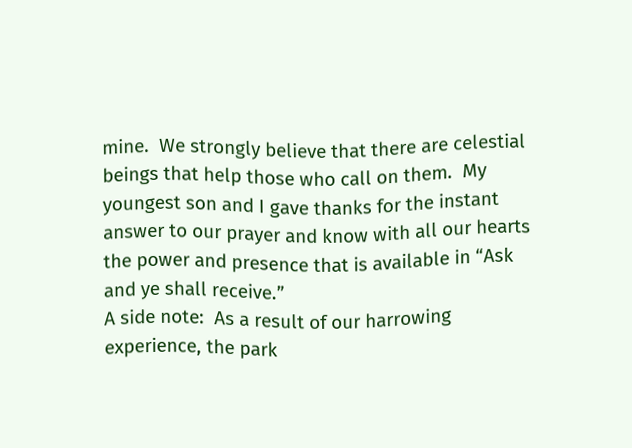mine.  We strongly believe that there are celestial beings that help those who call on them.  My youngest son and I gave thanks for the instant answer to our prayer and know with all our hearts the power and presence that is available in “Ask and ye shall receive.”
A side note:  As a result of our harrowing experience, the park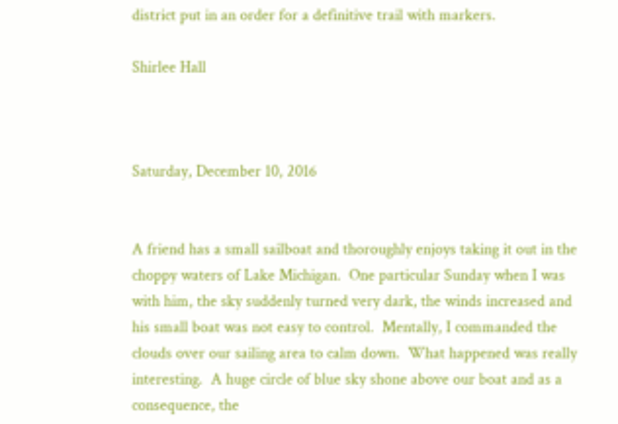district put in an order for a definitive trail with markers.

Shirlee Hall



Saturday, December 10, 2016


A friend has a small sailboat and thoroughly enjoys taking it out in the choppy waters of Lake Michigan.  One particular Sunday when I was with him, the sky suddenly turned very dark, the winds increased and his small boat was not easy to control.  Mentally, I commanded the clouds over our sailing area to calm down.  What happened was really interesting.  A huge circle of blue sky shone above our boat and as a consequence, the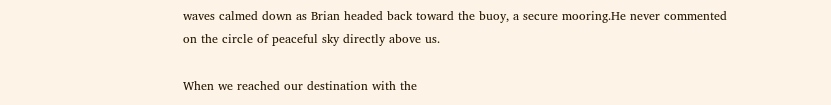waves calmed down as Brian headed back toward the buoy, a secure mooring.He never commented on the circle of peaceful sky directly above us.

When we reached our destination with the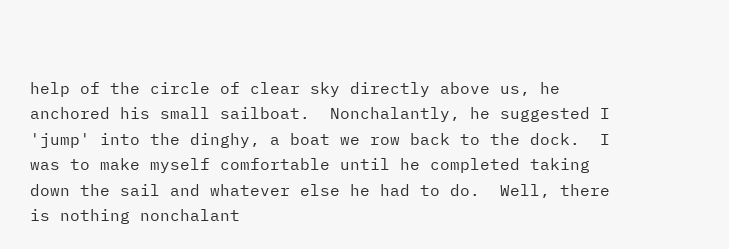help of the circle of clear sky directly above us, he anchored his small sailboat.  Nonchalantly, he suggested I 'jump' into the dinghy, a boat we row back to the dock.  I was to make myself comfortable until he completed taking down the sail and whatever else he had to do.  Well, there is nothing nonchalant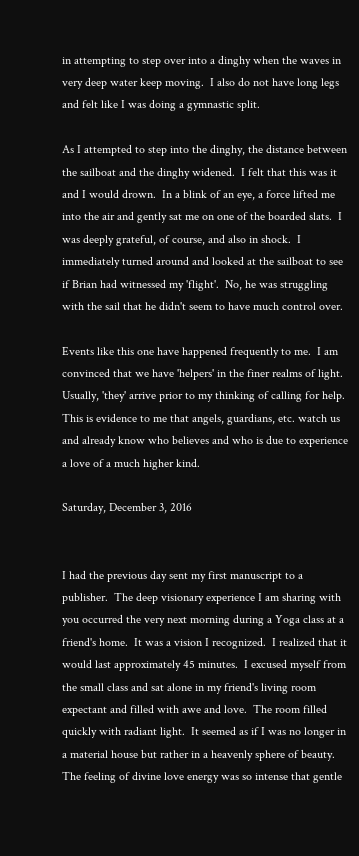in attempting to step over into a dinghy when the waves in very deep water keep moving.  I also do not have long legs and felt like I was doing a gymnastic split.

As I attempted to step into the dinghy, the distance between the sailboat and the dinghy widened.  I felt that this was it and I would drown.  In a blink of an eye, a force lifted me into the air and gently sat me on one of the boarded slats.  I was deeply grateful, of course, and also in shock.  I immediately turned around and looked at the sailboat to see if Brian had witnessed my 'flight'.  No, he was struggling with the sail that he didn't seem to have much control over.

Events like this one have happened frequently to me.  I am convinced that we have 'helpers' in the finer realms of light.  Usually, 'they' arrive prior to my thinking of calling for help. This is evidence to me that angels, guardians, etc. watch us and already know who believes and who is due to experience a love of a much higher kind.

Saturday, December 3, 2016


I had the previous day sent my first manuscript to a publisher.  The deep visionary experience I am sharing with you occurred the very next morning during a Yoga class at a friend's home.  It was a vision I recognized.  I realized that it would last approximately 45 minutes.  I excused myself from the small class and sat alone in my friend's living room expectant and filled with awe and love.  The room filled quickly with radiant light.  It seemed as if I was no longer in a material house but rather in a heavenly sphere of beauty.  The feeling of divine love energy was so intense that gentle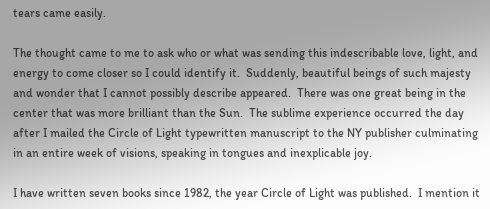tears came easily.

The thought came to me to ask who or what was sending this indescribable love, light, and energy to come closer so I could identify it.  Suddenly, beautiful beings of such majesty and wonder that I cannot possibly describe appeared.  There was one great being in the center that was more brilliant than the Sun.  The sublime experience occurred the day after I mailed the Circle of Light typewritten manuscript to the NY publisher culminating in an entire week of visions, speaking in tongues and inexplicable joy.

I have written seven books since 1982, the year Circle of Light was published.  I mention it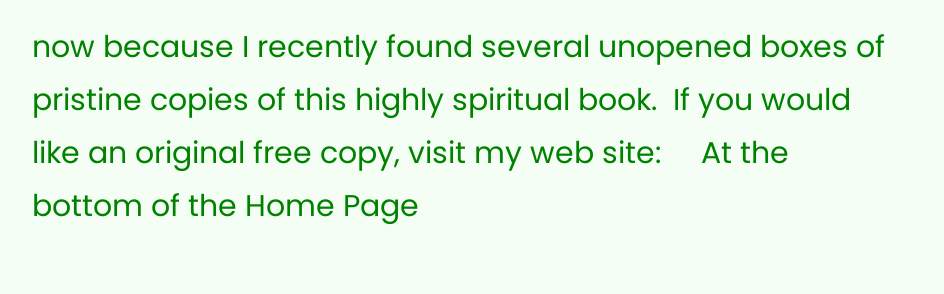now because I recently found several unopened boxes of pristine copies of this highly spiritual book.  If you would like an original free copy, visit my web site:     At the bottom of the Home Page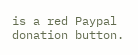is a red Paypal donation button.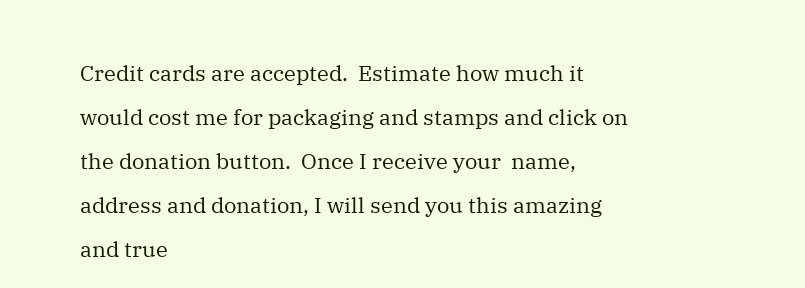Credit cards are accepted.  Estimate how much it would cost me for packaging and stamps and click on the donation button.  Once I receive your  name, address and donation, I will send you this amazing and true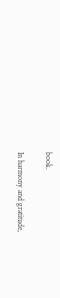book.

In harmony and gratitude,